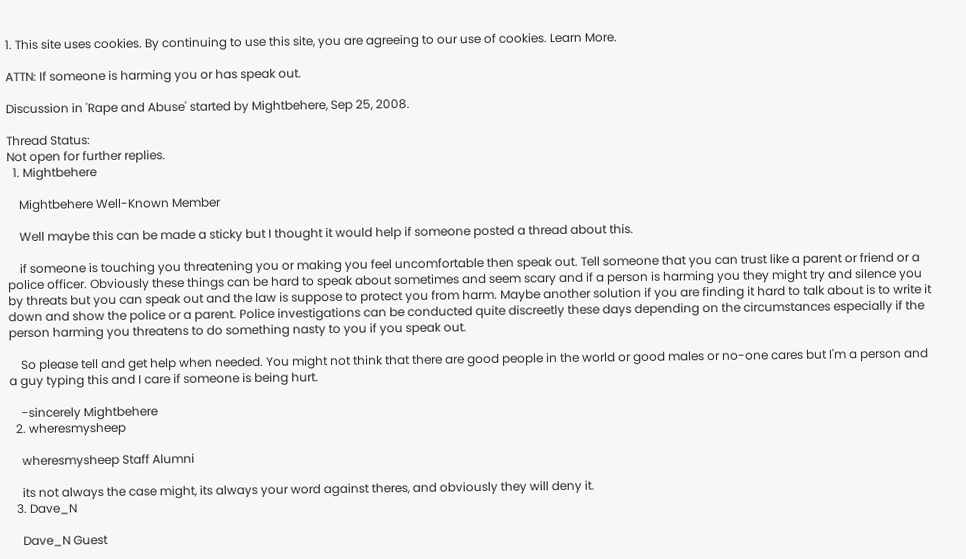1. This site uses cookies. By continuing to use this site, you are agreeing to our use of cookies. Learn More.

ATTN: If someone is harming you or has speak out.

Discussion in 'Rape and Abuse' started by Mightbehere, Sep 25, 2008.

Thread Status:
Not open for further replies.
  1. Mightbehere

    Mightbehere Well-Known Member

    Well maybe this can be made a sticky but I thought it would help if someone posted a thread about this.

    if someone is touching you threatening you or making you feel uncomfortable then speak out. Tell someone that you can trust like a parent or friend or a police officer. Obviously these things can be hard to speak about sometimes and seem scary and if a person is harming you they might try and silence you by threats but you can speak out and the law is suppose to protect you from harm. Maybe another solution if you are finding it hard to talk about is to write it down and show the police or a parent. Police investigations can be conducted quite discreetly these days depending on the circumstances especially if the person harming you threatens to do something nasty to you if you speak out.

    So please tell and get help when needed. You might not think that there are good people in the world or good males or no-one cares but I'm a person and a guy typing this and I care if someone is being hurt.

    -sincerely Mightbehere
  2. wheresmysheep

    wheresmysheep Staff Alumni

    its not always the case might, its always your word against theres, and obviously they will deny it.
  3. Dave_N

    Dave_N Guest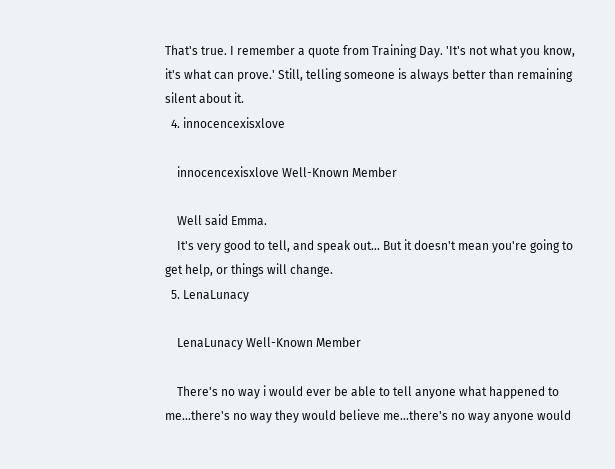That's true. I remember a quote from Training Day. 'It's not what you know, it's what can prove.' Still, telling someone is always better than remaining silent about it.
  4. innocencexisxlove

    innocencexisxlove Well-Known Member

    Well said Emma.
    It's very good to tell, and speak out... But it doesn't mean you're going to get help, or things will change.
  5. LenaLunacy

    LenaLunacy Well-Known Member

    There's no way i would ever be able to tell anyone what happened to me...there's no way they would believe me...there's no way anyone would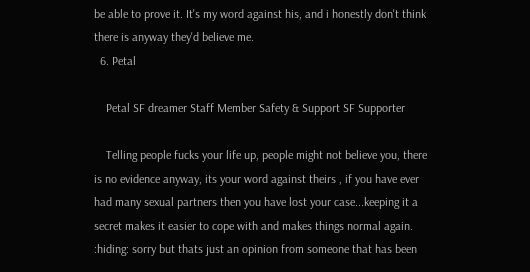be able to prove it. It's my word against his, and i honestly don't think there is anyway they'd believe me.
  6. Petal

    Petal SF dreamer Staff Member Safety & Support SF Supporter

    Telling people fucks your life up, people might not believe you, there is no evidence anyway, its your word against theirs , if you have ever had many sexual partners then you have lost your case...keeping it a secret makes it easier to cope with and makes things normal again. :hiding: sorry but thats just an opinion from someone that has been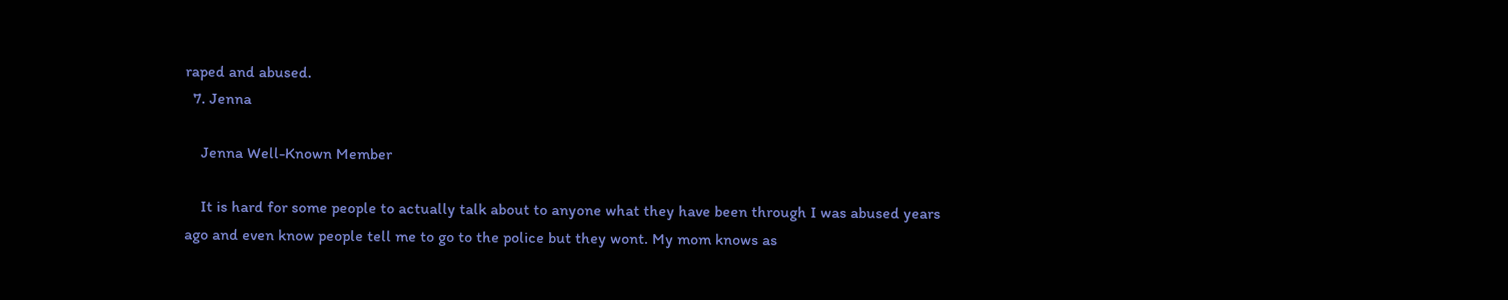raped and abused.
  7. Jenna

    Jenna Well-Known Member

    It is hard for some people to actually talk about to anyone what they have been through I was abused years ago and even know people tell me to go to the police but they wont. My mom knows as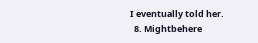I eventually told her.
  8. Mightbehere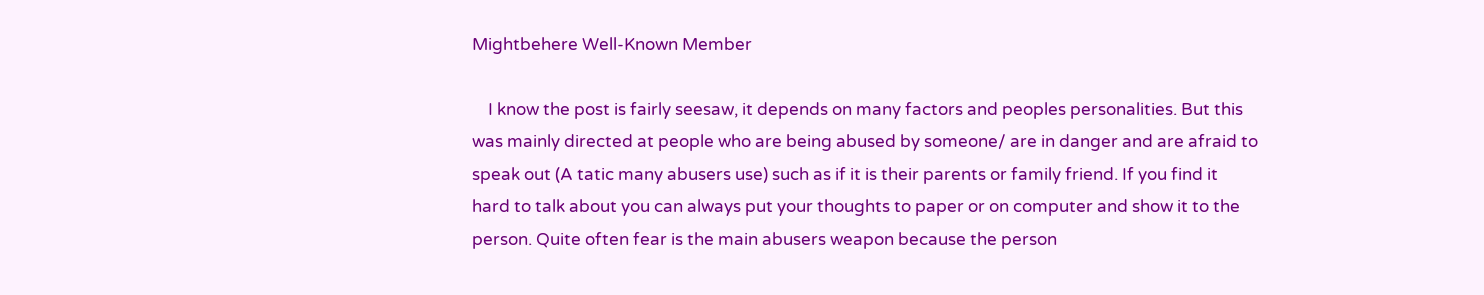Mightbehere Well-Known Member

    I know the post is fairly seesaw, it depends on many factors and peoples personalities. But this was mainly directed at people who are being abused by someone/ are in danger and are afraid to speak out (A tatic many abusers use) such as if it is their parents or family friend. If you find it hard to talk about you can always put your thoughts to paper or on computer and show it to the person. Quite often fear is the main abusers weapon because the person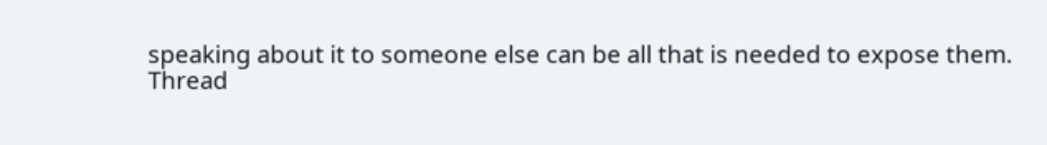speaking about it to someone else can be all that is needed to expose them.
Thread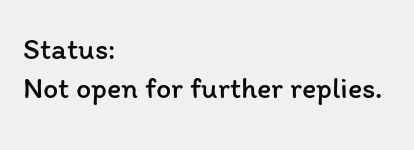Status:
Not open for further replies.